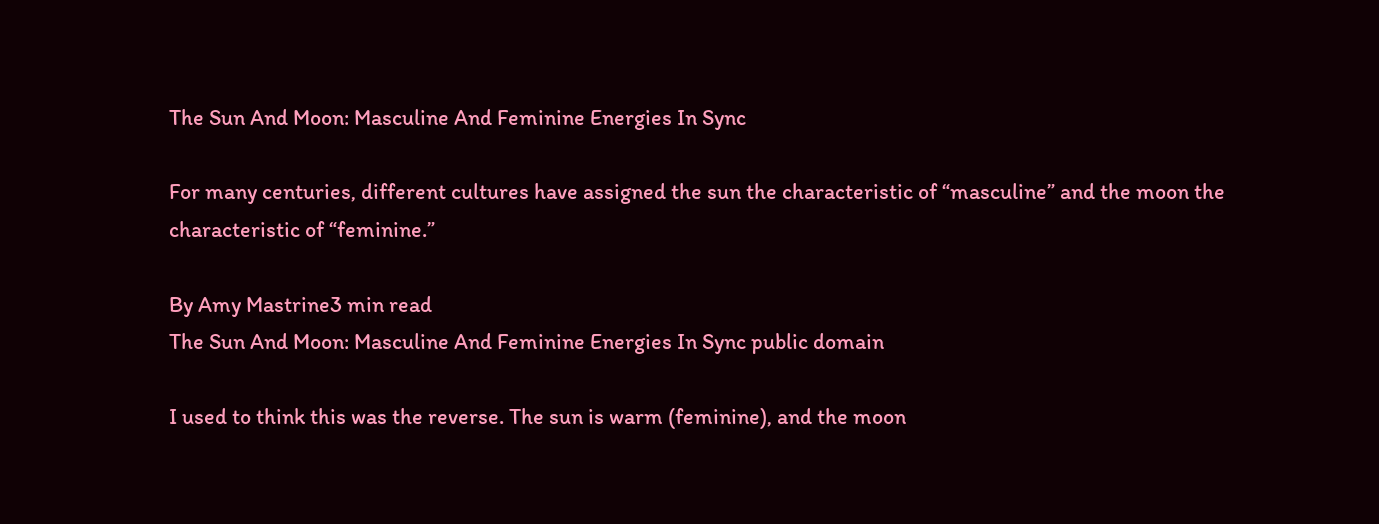The Sun And Moon: Masculine And Feminine Energies In Sync

For many centuries, different cultures have assigned the sun the characteristic of “masculine” and the moon the characteristic of “feminine.”

By Amy Mastrine3 min read
The Sun And Moon: Masculine And Feminine Energies In Sync public domain

I used to think this was the reverse. The sun is warm (feminine), and the moon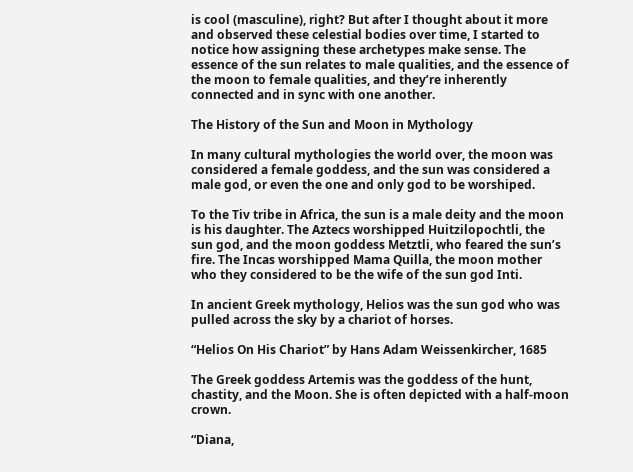is cool (masculine), right? But after I thought about it more and observed these celestial bodies over time, I started to notice how assigning these archetypes make sense. The essence of the sun relates to male qualities, and the essence of the moon to female qualities, and they’re inherently connected and in sync with one another.

The History of the Sun and Moon in Mythology

In many cultural mythologies the world over, the moon was considered a female goddess, and the sun was considered a male god, or even the one and only god to be worshiped.

To the Tiv tribe in Africa, the sun is a male deity and the moon is his daughter. The Aztecs worshipped Huitzilopochtli, the sun god, and the moon goddess Metztli, who feared the sun’s fire. The Incas worshipped Mama Quilla, the moon mother who they considered to be the wife of the sun god Inti.

In ancient Greek mythology, Helios was the sun god who was pulled across the sky by a chariot of horses.

“Helios On His Chariot” by Hans Adam Weissenkircher, 1685

The Greek goddess Artemis was the goddess of the hunt, chastity, and the Moon. She is often depicted with a half-moon crown.

“Diana,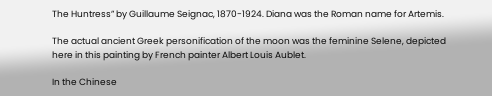The Huntress” by Guillaume Seignac, 1870-1924. Diana was the Roman name for Artemis.

The actual ancient Greek personification of the moon was the feminine Selene, depicted here in this painting by French painter Albert Louis Aublet.

In the Chinese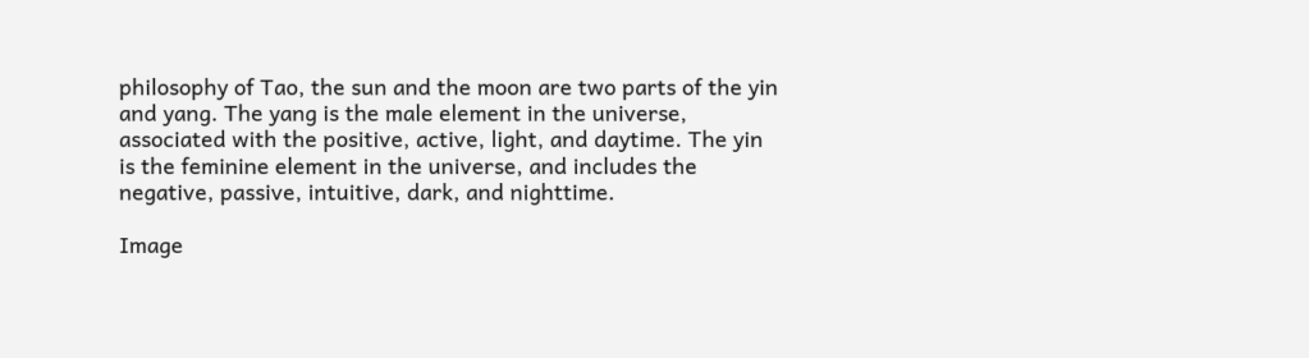philosophy of Tao, the sun and the moon are two parts of the yin and yang. The yang is the male element in the universe, associated with the positive, active, light, and daytime. The yin is the feminine element in the universe, and includes the negative, passive, intuitive, dark, and nighttime.

Image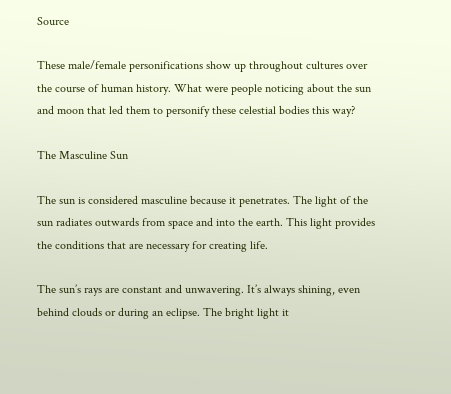Source

These male/female personifications show up throughout cultures over the course of human history. What were people noticing about the sun and moon that led them to personify these celestial bodies this way?

The Masculine Sun

The sun is considered masculine because it penetrates. The light of the sun radiates outwards from space and into the earth. This light provides the conditions that are necessary for creating life.

The sun’s rays are constant and unwavering. It’s always shining, even behind clouds or during an eclipse. The bright light it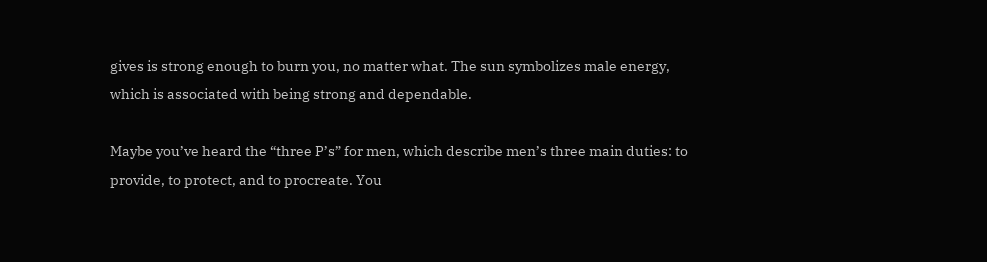gives is strong enough to burn you, no matter what. The sun symbolizes male energy, which is associated with being strong and dependable.

Maybe you’ve heard the “three P’s” for men, which describe men’s three main duties: to provide, to protect, and to procreate. You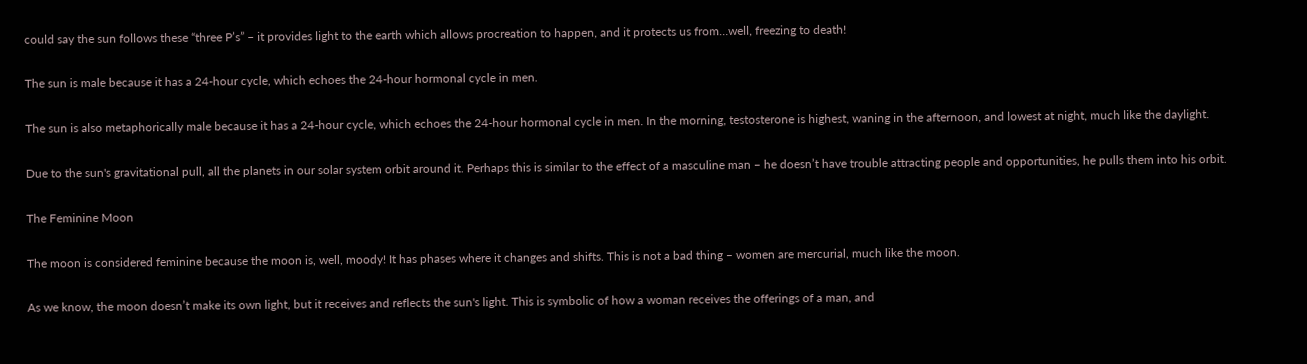could say the sun follows these “three P’s” – it provides light to the earth which allows procreation to happen, and it protects us from…well, freezing to death!

The sun is male because it has a 24-hour cycle, which echoes the 24-hour hormonal cycle in men.

The sun is also metaphorically male because it has a 24-hour cycle, which echoes the 24-hour hormonal cycle in men. In the morning, testosterone is highest, waning in the afternoon, and lowest at night, much like the daylight.

Due to the sun's gravitational pull, all the planets in our solar system orbit around it. Perhaps this is similar to the effect of a masculine man – he doesn’t have trouble attracting people and opportunities, he pulls them into his orbit.

The Feminine Moon

The moon is considered feminine because the moon is, well, moody! It has phases where it changes and shifts. This is not a bad thing – women are mercurial, much like the moon.

As we know, the moon doesn’t make its own light, but it receives and reflects the sun's light. This is symbolic of how a woman receives the offerings of a man, and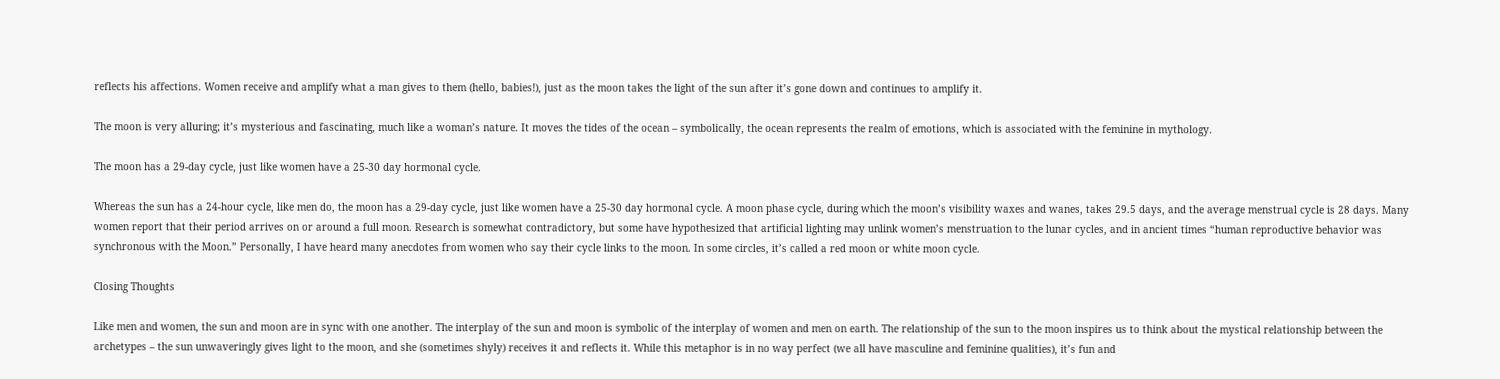reflects his affections. Women receive and amplify what a man gives to them (hello, babies!), just as the moon takes the light of the sun after it’s gone down and continues to amplify it.

The moon is very alluring; it’s mysterious and fascinating, much like a woman’s nature. It moves the tides of the ocean – symbolically, the ocean represents the realm of emotions, which is associated with the feminine in mythology.

The moon has a 29-day cycle, just like women have a 25-30 day hormonal cycle.

Whereas the sun has a 24-hour cycle, like men do, the moon has a 29-day cycle, just like women have a 25-30 day hormonal cycle. A moon phase cycle, during which the moon’s visibility waxes and wanes, takes 29.5 days, and the average menstrual cycle is 28 days. Many women report that their period arrives on or around a full moon. Research is somewhat contradictory, but some have hypothesized that artificial lighting may unlink women’s menstruation to the lunar cycles, and in ancient times “human reproductive behavior was synchronous with the Moon.” Personally, I have heard many anecdotes from women who say their cycle links to the moon. In some circles, it’s called a red moon or white moon cycle.

Closing Thoughts

Like men and women, the sun and moon are in sync with one another. The interplay of the sun and moon is symbolic of the interplay of women and men on earth. The relationship of the sun to the moon inspires us to think about the mystical relationship between the archetypes – the sun unwaveringly gives light to the moon, and she (sometimes shyly) receives it and reflects it. While this metaphor is in no way perfect (we all have masculine and feminine qualities), it’s fun and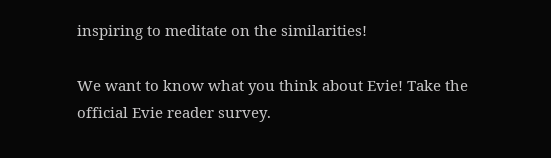inspiring to meditate on the similarities!

We want to know what you think about Evie! Take the official Evie reader survey.